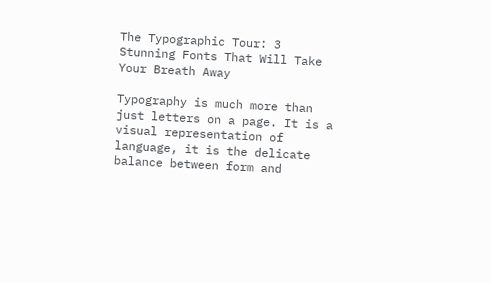The Typographic Tour: 3 Stunning Fonts That Will Take Your Breath Away

Typography is much more than just letters on a page. It is a visual representation of language, it is the delicate balance between form and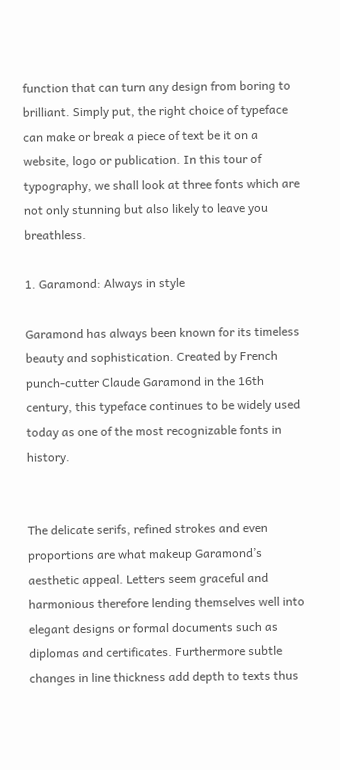function that can turn any design from boring to brilliant. Simply put, the right choice of typeface can make or break a piece of text be it on a website, logo or publication. In this tour of typography, we shall look at three fonts which are not only stunning but also likely to leave you breathless.

1. Garamond: Always in style

Garamond has always been known for its timeless beauty and sophistication. Created by French punch-cutter Claude Garamond in the 16th century, this typeface continues to be widely used today as one of the most recognizable fonts in history.


The delicate serifs, refined strokes and even proportions are what makeup Garamond’s aesthetic appeal. Letters seem graceful and harmonious therefore lending themselves well into elegant designs or formal documents such as diplomas and certificates. Furthermore subtle changes in line thickness add depth to texts thus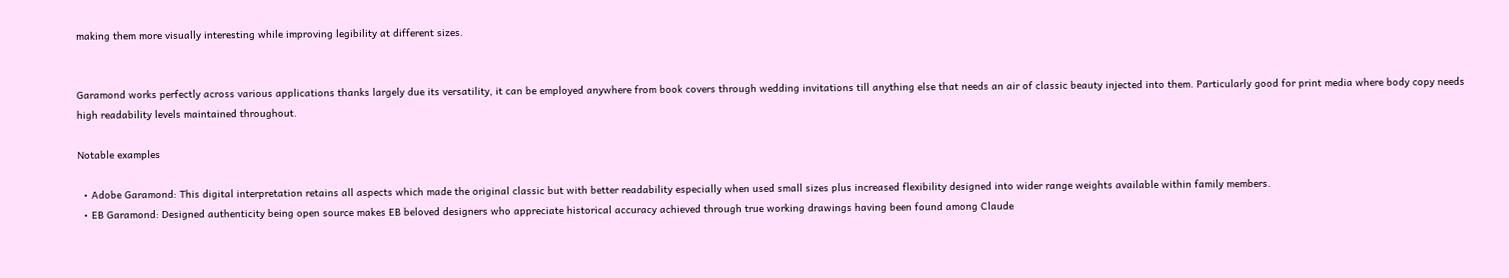making them more visually interesting while improving legibility at different sizes.


Garamond works perfectly across various applications thanks largely due its versatility, it can be employed anywhere from book covers through wedding invitations till anything else that needs an air of classic beauty injected into them. Particularly good for print media where body copy needs high readability levels maintained throughout.

Notable examples

  • Adobe Garamond: This digital interpretation retains all aspects which made the original classic but with better readability especially when used small sizes plus increased flexibility designed into wider range weights available within family members.
  • EB Garamond: Designed authenticity being open source makes EB beloved designers who appreciate historical accuracy achieved through true working drawings having been found among Claude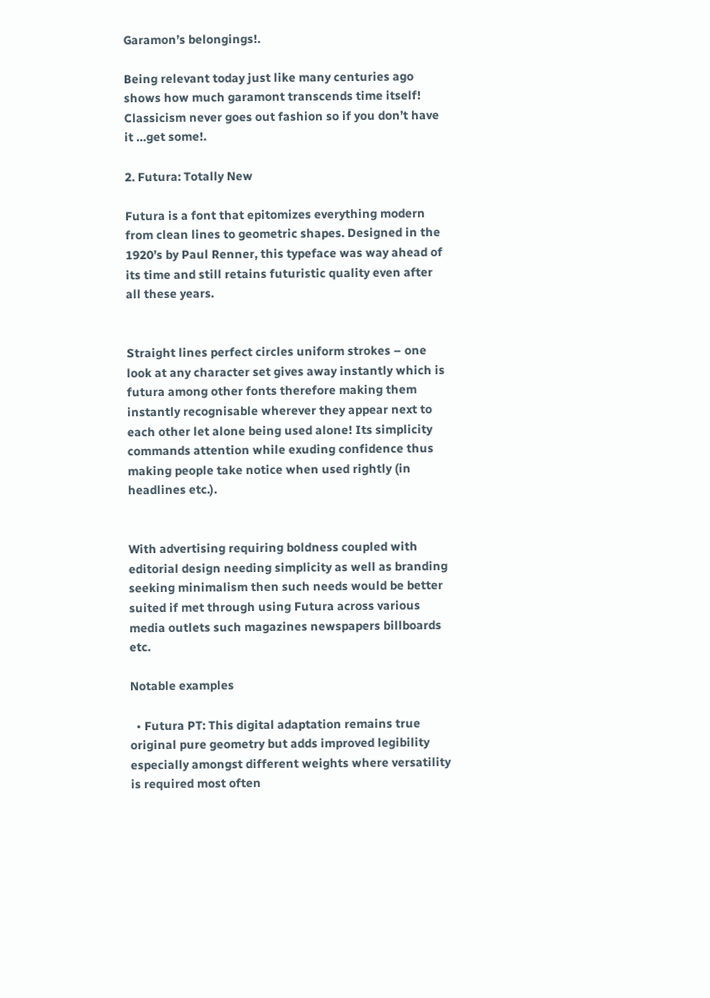Garamon’s belongings!.

Being relevant today just like many centuries ago shows how much garamont transcends time itself! Classicism never goes out fashion so if you don’t have it …get some!.

2. Futura: Totally New

Futura is a font that epitomizes everything modern from clean lines to geometric shapes. Designed in the 1920’s by Paul Renner, this typeface was way ahead of its time and still retains futuristic quality even after all these years.


Straight lines perfect circles uniform strokes – one look at any character set gives away instantly which is futura among other fonts therefore making them instantly recognisable wherever they appear next to each other let alone being used alone! Its simplicity commands attention while exuding confidence thus making people take notice when used rightly (in headlines etc.).


With advertising requiring boldness coupled with editorial design needing simplicity as well as branding seeking minimalism then such needs would be better suited if met through using Futura across various media outlets such magazines newspapers billboards etc.

Notable examples

  • Futura PT: This digital adaptation remains true original pure geometry but adds improved legibility especially amongst different weights where versatility is required most often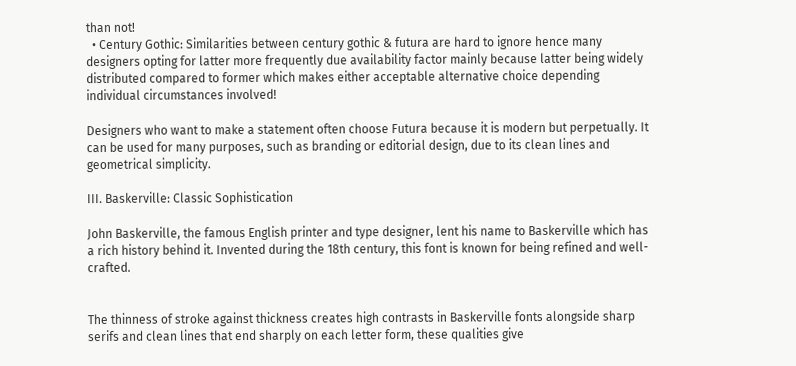than not!
  • Century Gothic: Similarities between century gothic & futura are hard to ignore hence many designers opting for latter more frequently due availability factor mainly because latter being widely distributed compared to former which makes either acceptable alternative choice depending individual circumstances involved!

Designers who want to make a statement often choose Futura because it is modern but perpetually. It can be used for many purposes, such as branding or editorial design, due to its clean lines and geometrical simplicity.

III. Baskerville: Classic Sophistication

John Baskerville, the famous English printer and type designer, lent his name to Baskerville which has a rich history behind it. Invented during the 18th century, this font is known for being refined and well-crafted.


The thinness of stroke against thickness creates high contrasts in Baskerville fonts alongside sharp serifs and clean lines that end sharply on each letter form, these qualities give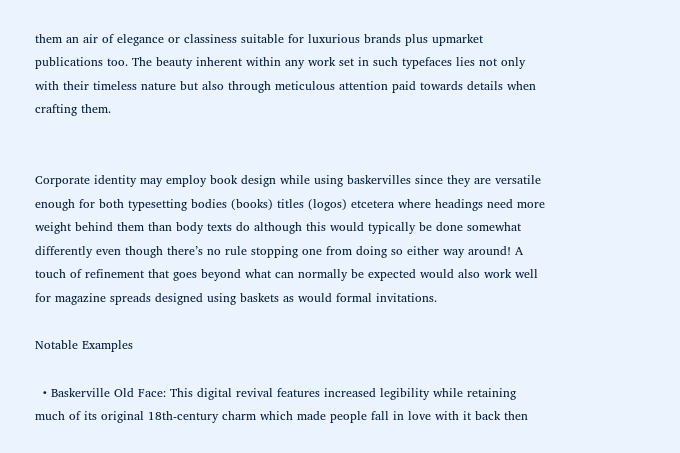them an air of elegance or classiness suitable for luxurious brands plus upmarket publications too. The beauty inherent within any work set in such typefaces lies not only with their timeless nature but also through meticulous attention paid towards details when crafting them.


Corporate identity may employ book design while using baskervilles since they are versatile enough for both typesetting bodies (books) titles (logos) etcetera where headings need more weight behind them than body texts do although this would typically be done somewhat differently even though there’s no rule stopping one from doing so either way around! A touch of refinement that goes beyond what can normally be expected would also work well for magazine spreads designed using baskets as would formal invitations.

Notable Examples

  • Baskerville Old Face: This digital revival features increased legibility while retaining much of its original 18th-century charm which made people fall in love with it back then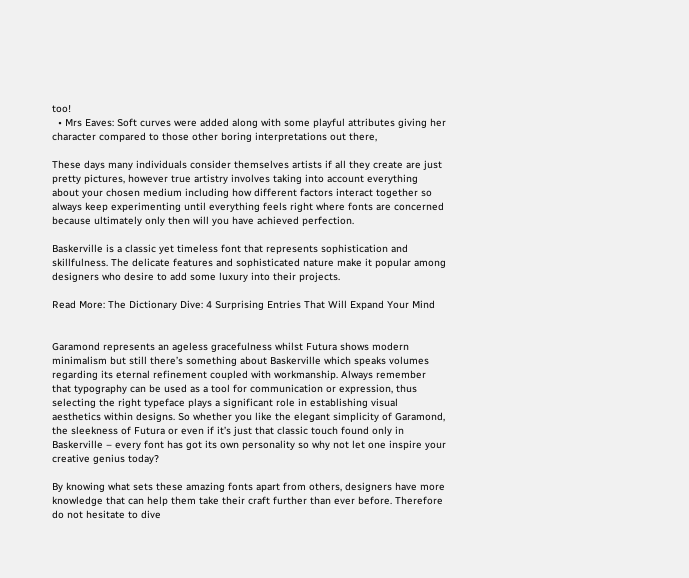too!
  • Mrs Eaves: Soft curves were added along with some playful attributes giving her character compared to those other boring interpretations out there,

These days many individuals consider themselves artists if all they create are just pretty pictures, however true artistry involves taking into account everything about your chosen medium including how different factors interact together so always keep experimenting until everything feels right where fonts are concerned because ultimately only then will you have achieved perfection.

Baskerville is a classic yet timeless font that represents sophistication and skillfulness. The delicate features and sophisticated nature make it popular among designers who desire to add some luxury into their projects.

Read More: The Dictionary Dive: 4 Surprising Entries That Will Expand Your Mind


Garamond represents an ageless gracefulness whilst Futura shows modern minimalism but still there’s something about Baskerville which speaks volumes regarding its eternal refinement coupled with workmanship. Always remember that typography can be used as a tool for communication or expression, thus selecting the right typeface plays a significant role in establishing visual aesthetics within designs. So whether you like the elegant simplicity of Garamond, the sleekness of Futura or even if it’s just that classic touch found only in Baskerville – every font has got its own personality so why not let one inspire your creative genius today?

By knowing what sets these amazing fonts apart from others, designers have more knowledge that can help them take their craft further than ever before. Therefore do not hesitate to dive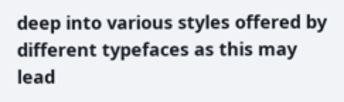deep into various styles offered by different typefaces as this may lead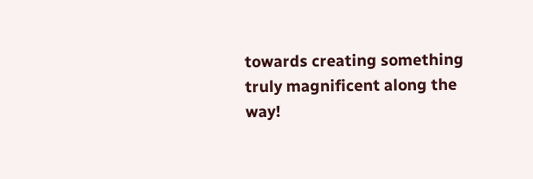towards creating something truly magnificent along the way!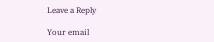Leave a Reply

Your email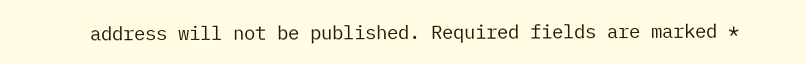address will not be published. Required fields are marked *